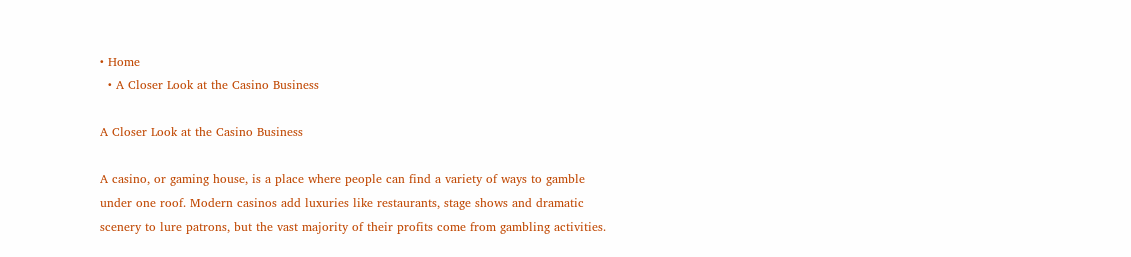• Home
  • A Closer Look at the Casino Business

A Closer Look at the Casino Business

A casino, or gaming house, is a place where people can find a variety of ways to gamble under one roof. Modern casinos add luxuries like restaurants, stage shows and dramatic scenery to lure patrons, but the vast majority of their profits come from gambling activities.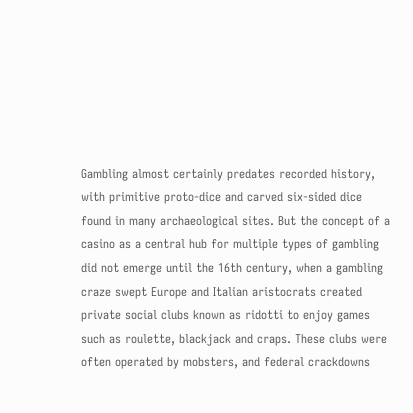Gambling almost certainly predates recorded history, with primitive proto-dice and carved six-sided dice found in many archaeological sites. But the concept of a casino as a central hub for multiple types of gambling did not emerge until the 16th century, when a gambling craze swept Europe and Italian aristocrats created private social clubs known as ridotti to enjoy games such as roulette, blackjack and craps. These clubs were often operated by mobsters, and federal crackdowns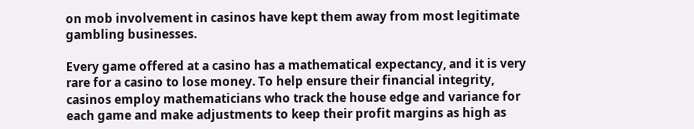on mob involvement in casinos have kept them away from most legitimate gambling businesses.

Every game offered at a casino has a mathematical expectancy, and it is very rare for a casino to lose money. To help ensure their financial integrity, casinos employ mathematicians who track the house edge and variance for each game and make adjustments to keep their profit margins as high as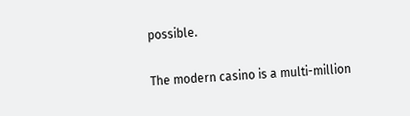possible.

The modern casino is a multi-million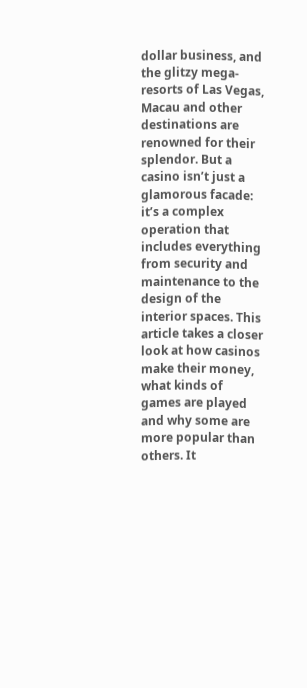dollar business, and the glitzy mega-resorts of Las Vegas, Macau and other destinations are renowned for their splendor. But a casino isn’t just a glamorous facade: it’s a complex operation that includes everything from security and maintenance to the design of the interior spaces. This article takes a closer look at how casinos make their money, what kinds of games are played and why some are more popular than others. It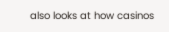also looks at how casinos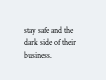stay safe and the dark side of their business.